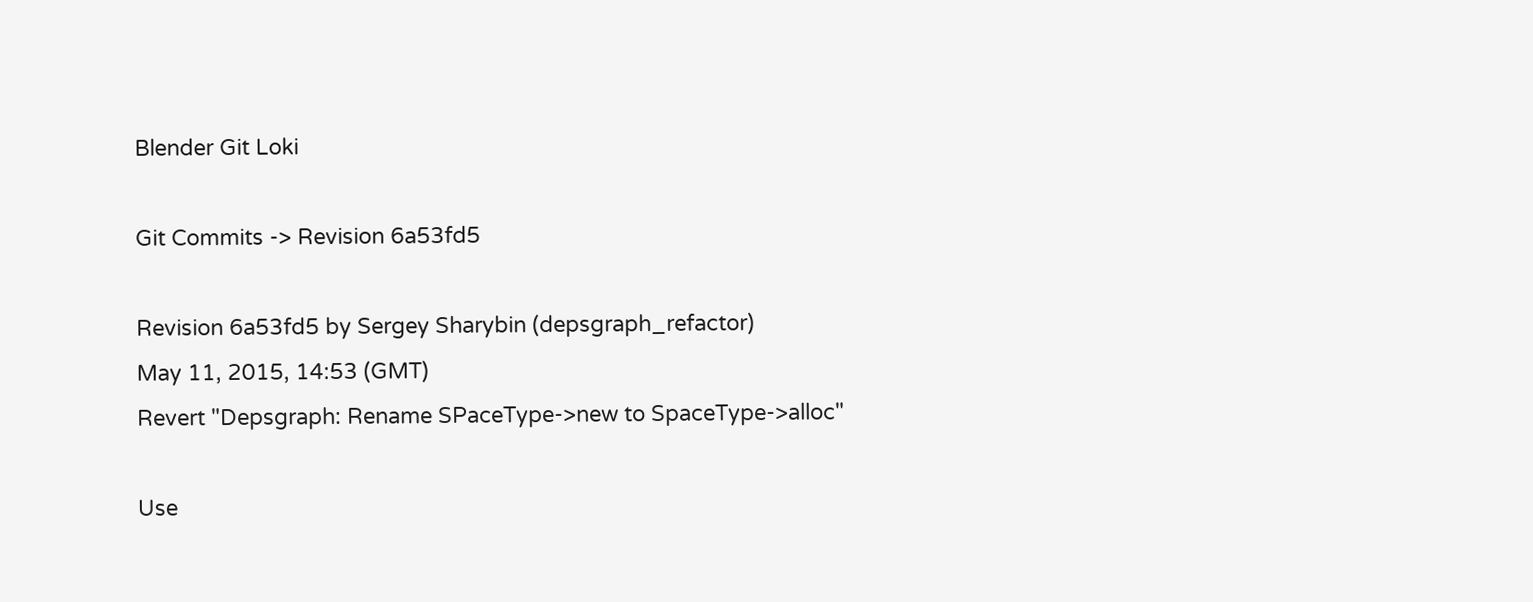Blender Git Loki

Git Commits -> Revision 6a53fd5

Revision 6a53fd5 by Sergey Sharybin (depsgraph_refactor)
May 11, 2015, 14:53 (GMT)
Revert "Depsgraph: Rename SPaceType->new to SpaceType->alloc"

Use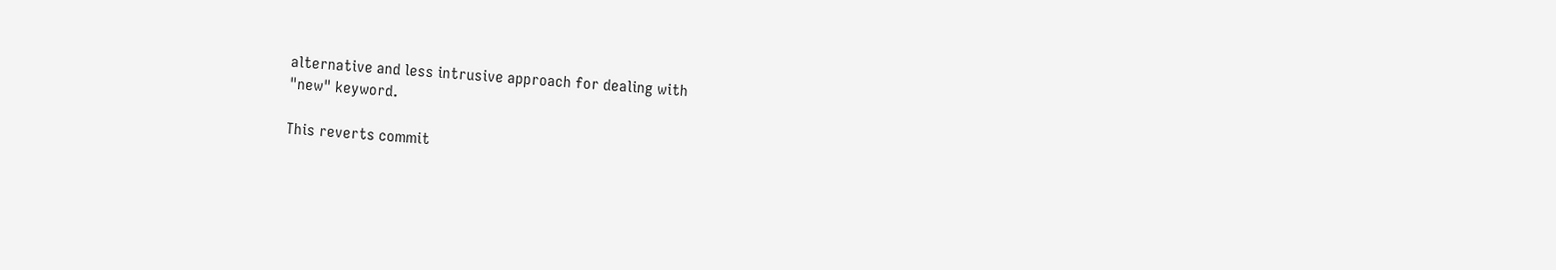alternative and less intrusive approach for dealing with
"new" keyword.

This reverts commit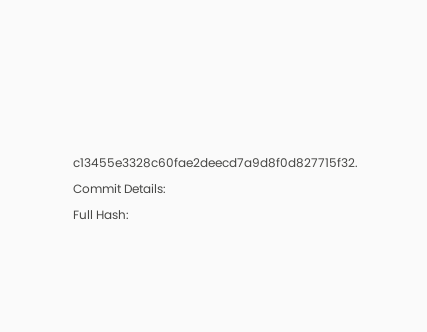c13455e3328c60fae2deecd7a9d8f0d827715f32.

Commit Details:

Full Hash: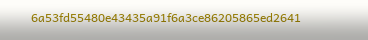6a53fd55480e43435a91f6a3ce86205865ed2641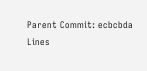Parent Commit: ecbcbda
Lines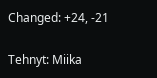Changed: +24, -21

Tehnyt: Miika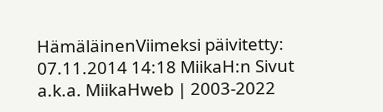HämäläinenViimeksi päivitetty: 07.11.2014 14:18 MiikaH:n Sivut a.k.a. MiikaHweb | 2003-2022